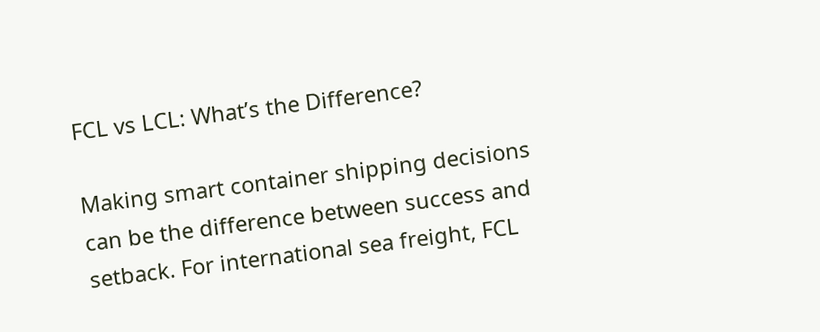FCL vs LCL: What’s the Difference?

Making smart container shipping decisions can be the difference between success and setback. For international sea freight, FCL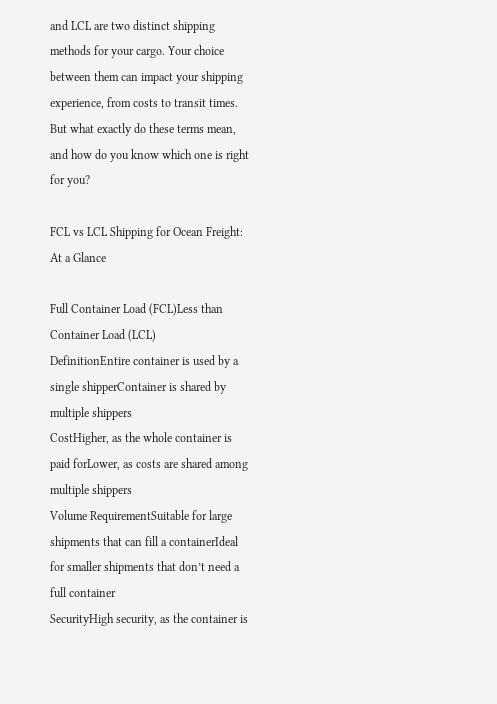and LCL are two distinct shipping methods for your cargo. Your choice between them can impact your shipping experience, from costs to transit times. But what exactly do these terms mean, and how do you know which one is right for you?

FCL vs LCL Shipping for Ocean Freight: At a Glance

Full Container Load (FCL)Less than Container Load (LCL)
DefinitionEntire container is used by a single shipperContainer is shared by multiple shippers
CostHigher, as the whole container is paid forLower, as costs are shared among multiple shippers
Volume RequirementSuitable for large shipments that can fill a containerIdeal for smaller shipments that don’t need a full container
SecurityHigh security, as the container is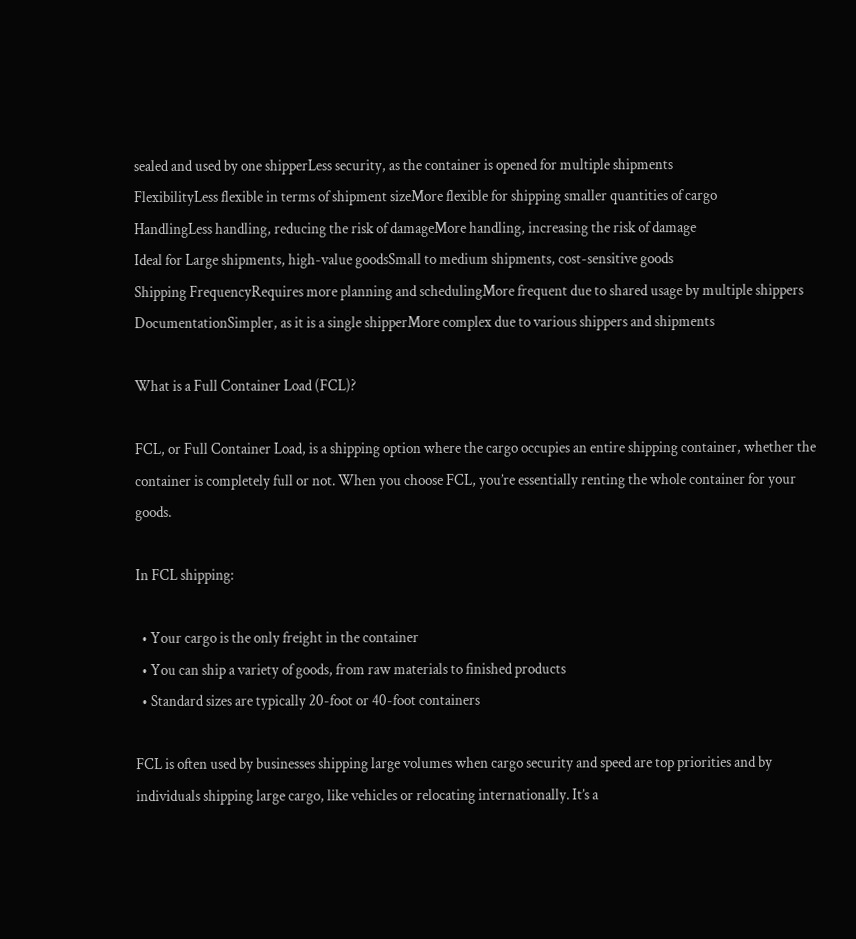sealed and used by one shipperLess security, as the container is opened for multiple shipments
FlexibilityLess flexible in terms of shipment sizeMore flexible for shipping smaller quantities of cargo
HandlingLess handling, reducing the risk of damageMore handling, increasing the risk of damage
Ideal for Large shipments, high-value goodsSmall to medium shipments, cost-sensitive goods
Shipping FrequencyRequires more planning and schedulingMore frequent due to shared usage by multiple shippers
DocumentationSimpler, as it is a single shipperMore complex due to various shippers and shipments

What is a Full Container Load (FCL)?

FCL, or Full Container Load, is a shipping option where the cargo occupies an entire shipping container, whether the container is completely full or not. When you choose FCL, you’re essentially renting the whole container for your goods.

In FCL shipping:

  • Your cargo is the only freight in the container
  • You can ship a variety of goods, from raw materials to finished products
  • Standard sizes are typically 20-foot or 40-foot containers

FCL is often used by businesses shipping large volumes when cargo security and speed are top priorities and by individuals shipping large cargo, like vehicles or relocating internationally. It’s a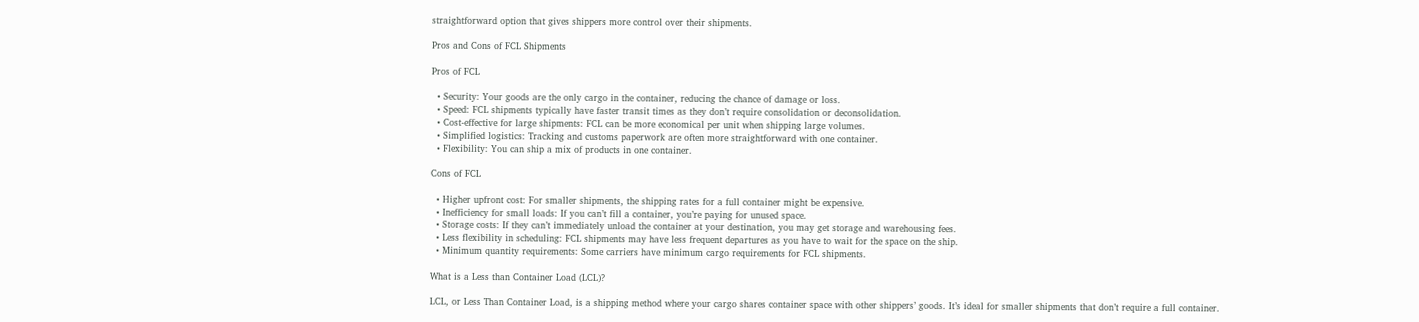straightforward option that gives shippers more control over their shipments.

Pros and Cons of FCL Shipments

Pros of FCL

  • Security: Your goods are the only cargo in the container, reducing the chance of damage or loss.
  • Speed: FCL shipments typically have faster transit times as they don’t require consolidation or deconsolidation.
  • Cost-effective for large shipments: FCL can be more economical per unit when shipping large volumes.
  • Simplified logistics: Tracking and customs paperwork are often more straightforward with one container.
  • Flexibility: You can ship a mix of products in one container.

Cons of FCL

  • Higher upfront cost: For smaller shipments, the shipping rates for a full container might be expensive.
  • Inefficiency for small loads: If you can’t fill a container, you’re paying for unused space.
  • Storage costs: If they can’t immediately unload the container at your destination, you may get storage and warehousing fees.
  • Less flexibility in scheduling: FCL shipments may have less frequent departures as you have to wait for the space on the ship.
  • Minimum quantity requirements: Some carriers have minimum cargo requirements for FCL shipments.

What is a Less than Container Load (LCL)?

LCL, or Less Than Container Load, is a shipping method where your cargo shares container space with other shippers’ goods. It’s ideal for smaller shipments that don’t require a full container.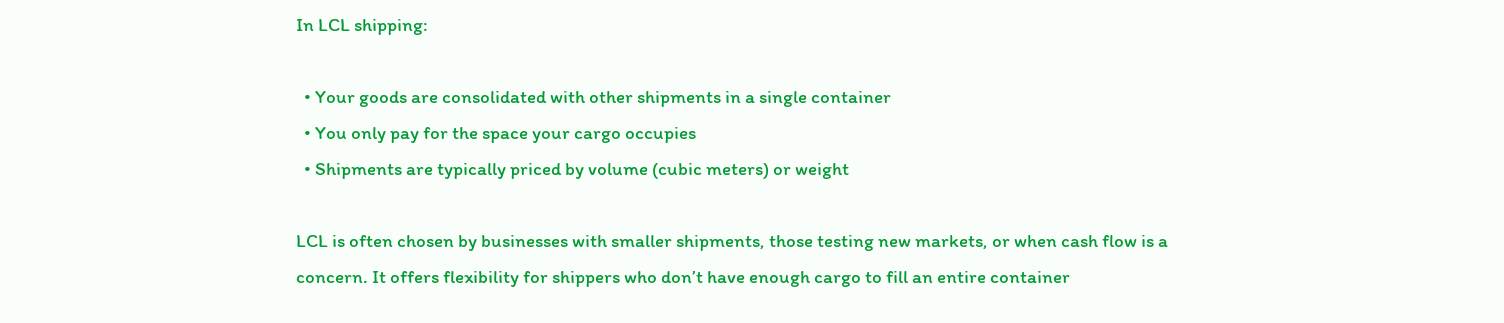In LCL shipping:

  • Your goods are consolidated with other shipments in a single container
  • You only pay for the space your cargo occupies
  • Shipments are typically priced by volume (cubic meters) or weight

LCL is often chosen by businesses with smaller shipments, those testing new markets, or when cash flow is a concern. It offers flexibility for shippers who don’t have enough cargo to fill an entire container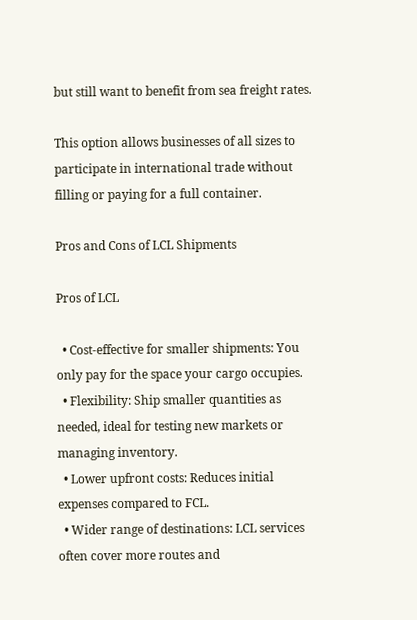but still want to benefit from sea freight rates.

This option allows businesses of all sizes to participate in international trade without filling or paying for a full container.

Pros and Cons of LCL Shipments

Pros of LCL

  • Cost-effective for smaller shipments: You only pay for the space your cargo occupies.
  • Flexibility: Ship smaller quantities as needed, ideal for testing new markets or managing inventory.
  • Lower upfront costs: Reduces initial expenses compared to FCL.
  • Wider range of destinations: LCL services often cover more routes and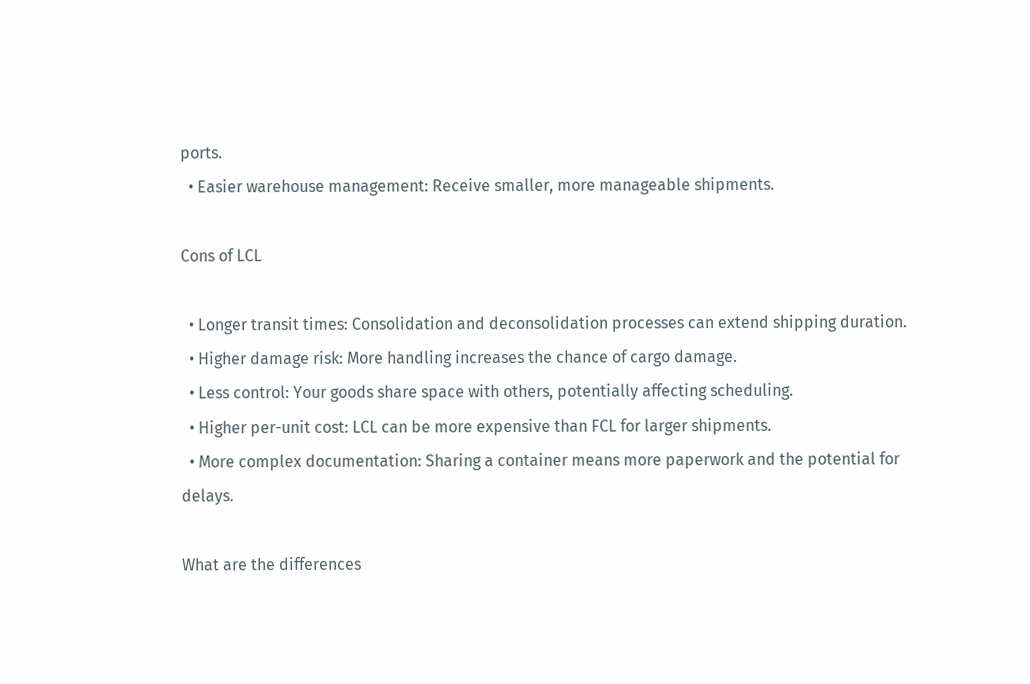ports.
  • Easier warehouse management: Receive smaller, more manageable shipments.

Cons of LCL

  • Longer transit times: Consolidation and deconsolidation processes can extend shipping duration.
  • Higher damage risk: More handling increases the chance of cargo damage.
  • Less control: Your goods share space with others, potentially affecting scheduling.
  • Higher per-unit cost: LCL can be more expensive than FCL for larger shipments.
  • More complex documentation: Sharing a container means more paperwork and the potential for delays.

What are the differences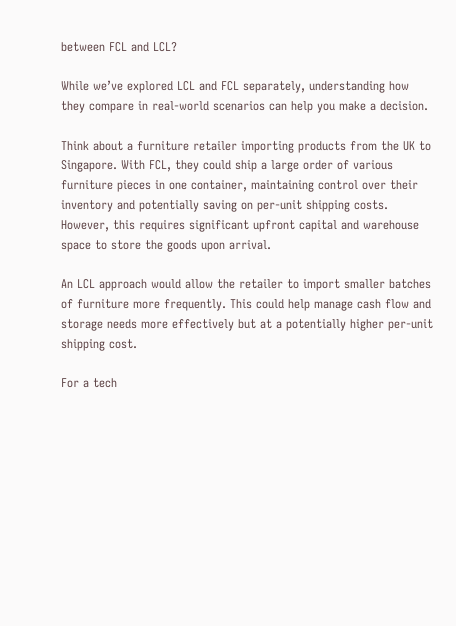between FCL and LCL?

While we’ve explored LCL and FCL separately, understanding how they compare in real-world scenarios can help you make a decision.

Think about a furniture retailer importing products from the UK to Singapore. With FCL, they could ship a large order of various furniture pieces in one container, maintaining control over their inventory and potentially saving on per-unit shipping costs. However, this requires significant upfront capital and warehouse space to store the goods upon arrival.

An LCL approach would allow the retailer to import smaller batches of furniture more frequently. This could help manage cash flow and storage needs more effectively but at a potentially higher per-unit shipping cost.

For a tech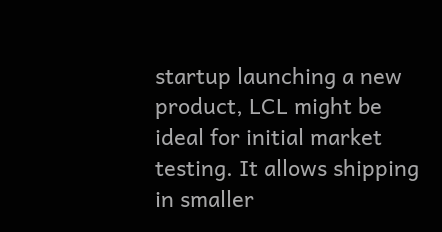startup launching a new product, LCL might be ideal for initial market testing. It allows shipping in smaller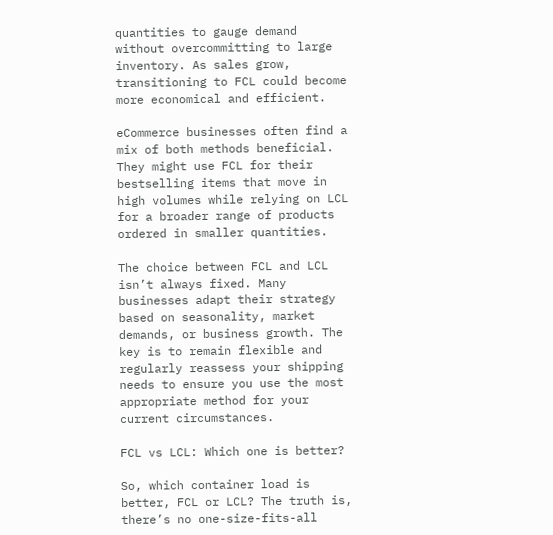quantities to gauge demand without overcommitting to large inventory. As sales grow, transitioning to FCL could become more economical and efficient.

eCommerce businesses often find a mix of both methods beneficial. They might use FCL for their bestselling items that move in high volumes while relying on LCL for a broader range of products ordered in smaller quantities.

The choice between FCL and LCL isn’t always fixed. Many businesses adapt their strategy based on seasonality, market demands, or business growth. The key is to remain flexible and regularly reassess your shipping needs to ensure you use the most appropriate method for your current circumstances.

FCL vs LCL: Which one is better?

So, which container load is better, FCL or LCL? The truth is, there’s no one-size-fits-all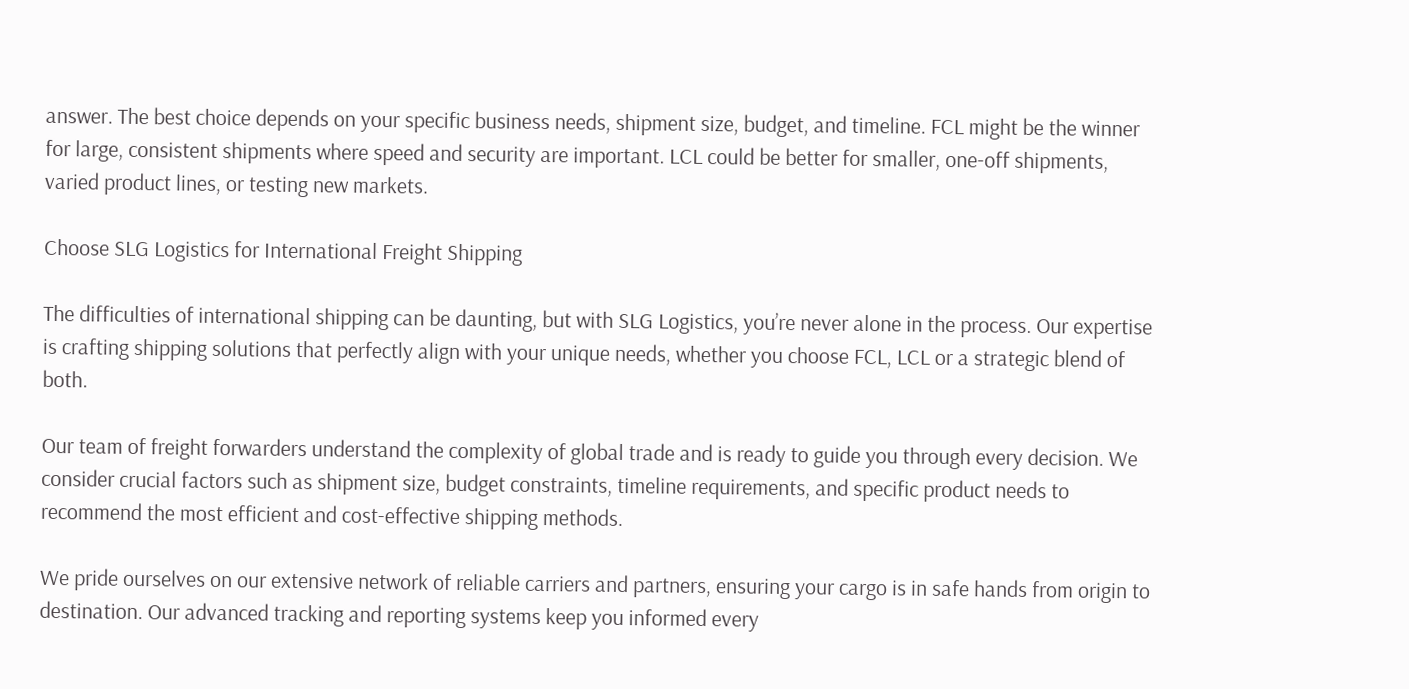answer. The best choice depends on your specific business needs, shipment size, budget, and timeline. FCL might be the winner for large, consistent shipments where speed and security are important. LCL could be better for smaller, one-off shipments, varied product lines, or testing new markets.

Choose SLG Logistics for International Freight Shipping

The difficulties of international shipping can be daunting, but with SLG Logistics, you’re never alone in the process. Our expertise is crafting shipping solutions that perfectly align with your unique needs, whether you choose FCL, LCL or a strategic blend of both.

Our team of freight forwarders understand the complexity of global trade and is ready to guide you through every decision. We consider crucial factors such as shipment size, budget constraints, timeline requirements, and specific product needs to recommend the most efficient and cost-effective shipping methods.

We pride ourselves on our extensive network of reliable carriers and partners, ensuring your cargo is in safe hands from origin to destination. Our advanced tracking and reporting systems keep you informed every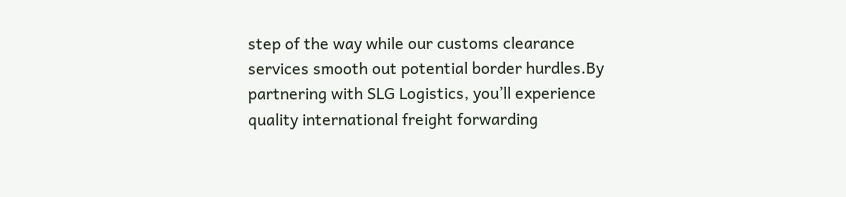step of the way while our customs clearance services smooth out potential border hurdles.By partnering with SLG Logistics, you’ll experience quality international freight forwarding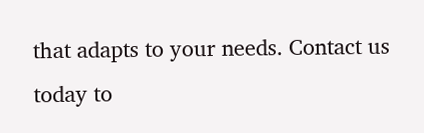that adapts to your needs. Contact us today to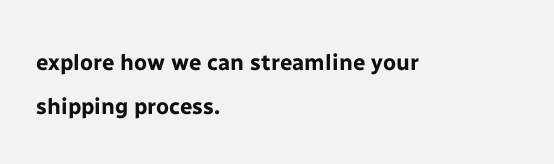explore how we can streamline your shipping process.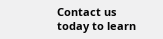Contact us today to learn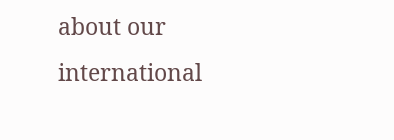about our international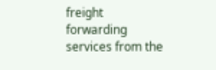freight forwarding services from the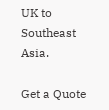UK to Southeast Asia.

Get a Quote